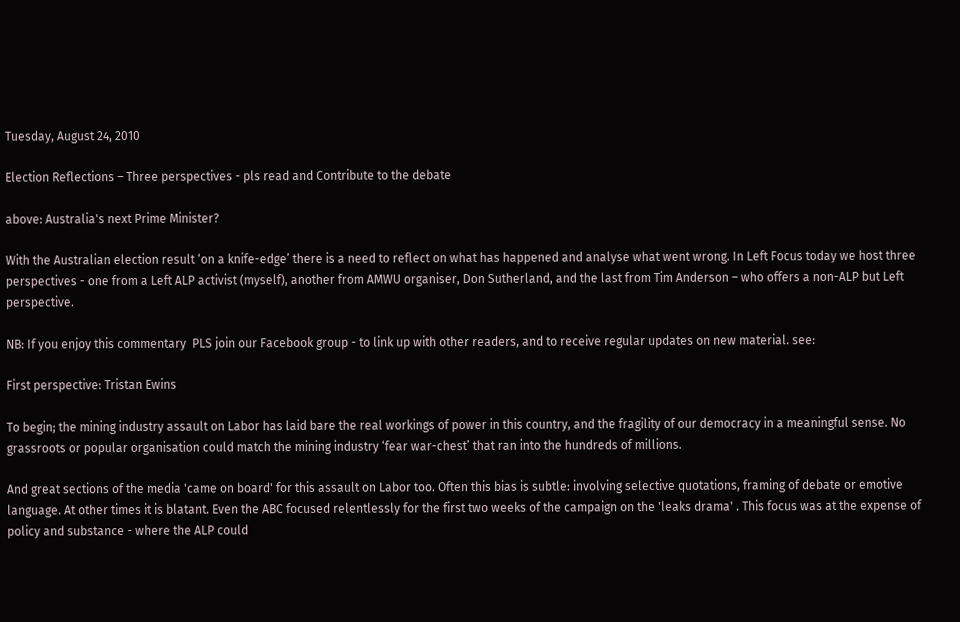Tuesday, August 24, 2010

Election Reflections – Three perspectives - pls read and Contribute to the debate

above: Australia's next Prime Minister?

With the Australian election result ‘on a knife-edge’ there is a need to reflect on what has happened and analyse what went wrong. In Left Focus today we host three perspectives - one from a Left ALP activist (myself), another from AMWU organiser, Don Sutherland, and the last from Tim Anderson – who offers a non-ALP but Left perspective.

NB: If you enjoy this commentary  PLS join our Facebook group - to link up with other readers, and to receive regular updates on new material. see:

First perspective: Tristan Ewins

To begin; the mining industry assault on Labor has laid bare the real workings of power in this country, and the fragility of our democracy in a meaningful sense. No grassroots or popular organisation could match the mining industry ‘fear war-chest’ that ran into the hundreds of millions.

And great sections of the media 'came on board' for this assault on Labor too. Often this bias is subtle: involving selective quotations, framing of debate or emotive language. At other times it is blatant. Even the ABC focused relentlessly for the first two weeks of the campaign on the 'leaks drama' . This focus was at the expense of policy and substance - where the ALP could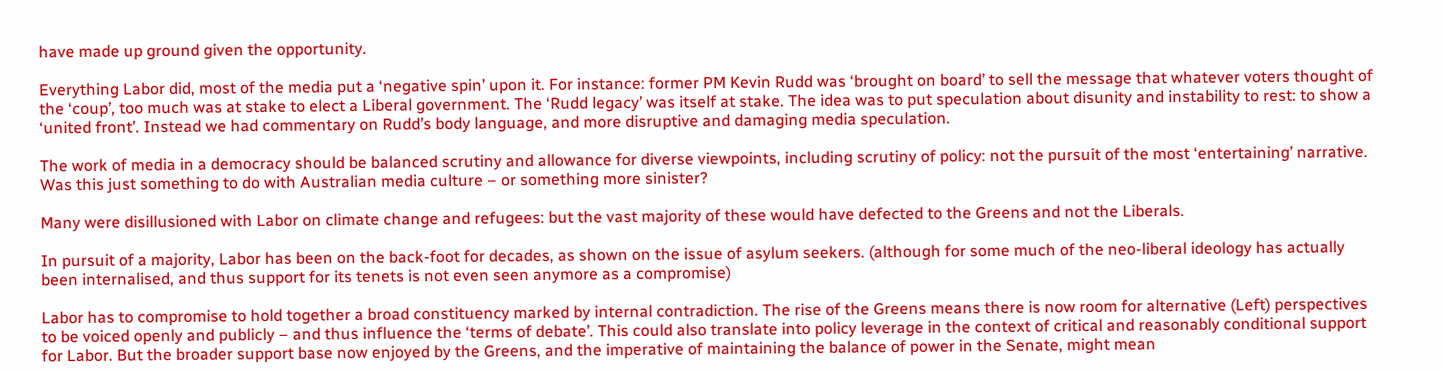have made up ground given the opportunity.

Everything Labor did, most of the media put a ‘negative spin’ upon it. For instance: former PM Kevin Rudd was ‘brought on board’ to sell the message that whatever voters thought of the ‘coup’, too much was at stake to elect a Liberal government. The ‘Rudd legacy’ was itself at stake. The idea was to put speculation about disunity and instability to rest: to show a ‘united front’. Instead we had commentary on Rudd’s body language, and more disruptive and damaging media speculation.

The work of media in a democracy should be balanced scrutiny and allowance for diverse viewpoints, including scrutiny of policy: not the pursuit of the most ‘entertaining’ narrative. Was this just something to do with Australian media culture – or something more sinister?

Many were disillusioned with Labor on climate change and refugees: but the vast majority of these would have defected to the Greens and not the Liberals.

In pursuit of a majority, Labor has been on the back-foot for decades, as shown on the issue of asylum seekers. (although for some much of the neo-liberal ideology has actually been internalised, and thus support for its tenets is not even seen anymore as a compromise)

Labor has to compromise to hold together a broad constituency marked by internal contradiction. The rise of the Greens means there is now room for alternative (Left) perspectives to be voiced openly and publicly – and thus influence the ‘terms of debate’. This could also translate into policy leverage in the context of critical and reasonably conditional support for Labor. But the broader support base now enjoyed by the Greens, and the imperative of maintaining the balance of power in the Senate, might mean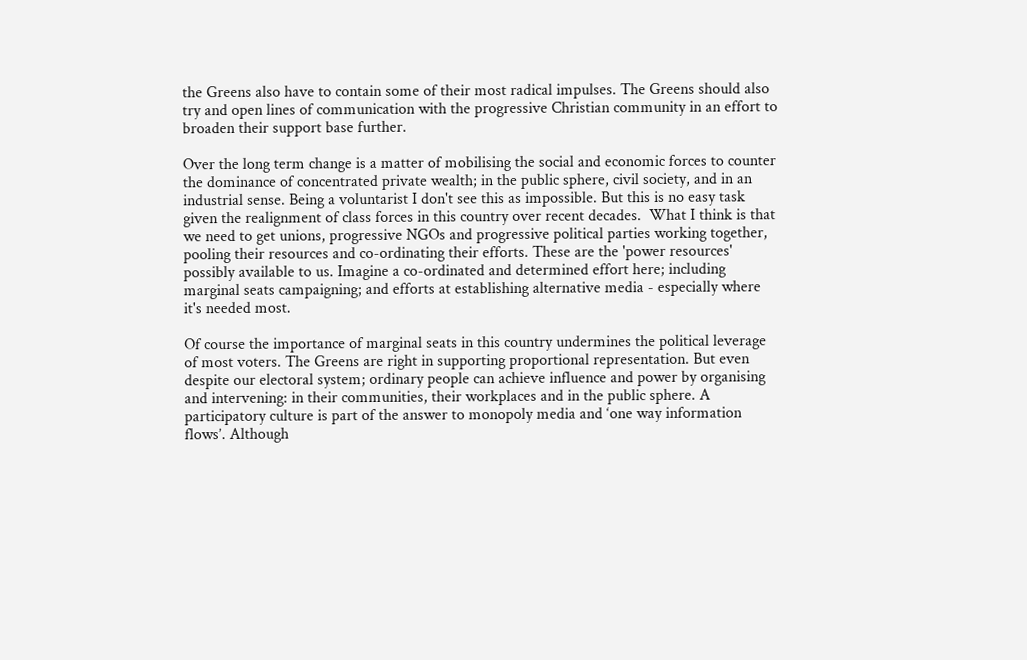the Greens also have to contain some of their most radical impulses. The Greens should also try and open lines of communication with the progressive Christian community in an effort to broaden their support base further.

Over the long term change is a matter of mobilising the social and economic forces to counter the dominance of concentrated private wealth; in the public sphere, civil society, and in an industrial sense. Being a voluntarist I don't see this as impossible. But this is no easy task given the realignment of class forces in this country over recent decades.  What I think is that we need to get unions, progressive NGOs and progressive political parties working together, pooling their resources and co-ordinating their efforts. These are the 'power resources' possibly available to us. Imagine a co-ordinated and determined effort here; including marginal seats campaigning; and efforts at establishing alternative media - especially where it's needed most.

Of course the importance of marginal seats in this country undermines the political leverage of most voters. The Greens are right in supporting proportional representation. But even despite our electoral system; ordinary people can achieve influence and power by organising and intervening: in their communities, their workplaces and in the public sphere. A participatory culture is part of the answer to monopoly media and ‘one way information flows’. Although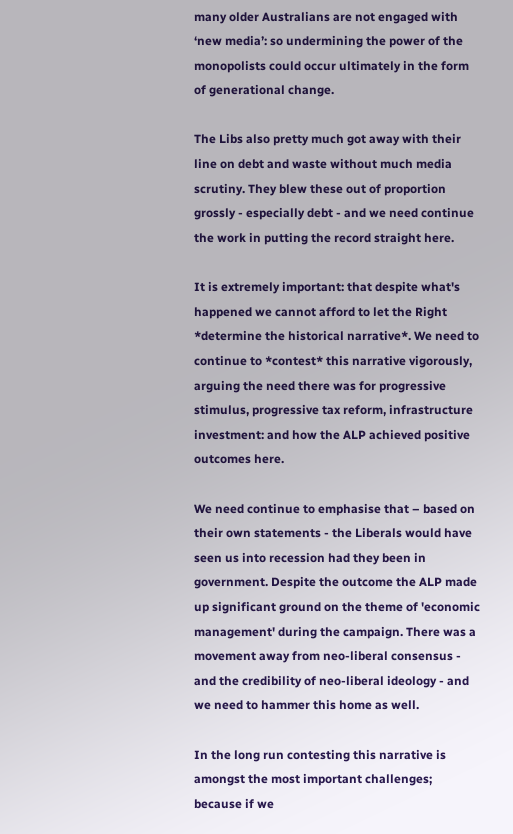many older Australians are not engaged with ‘new media’: so undermining the power of the monopolists could occur ultimately in the form of generational change.

The Libs also pretty much got away with their line on debt and waste without much media scrutiny. They blew these out of proportion grossly - especially debt - and we need continue the work in putting the record straight here.

It is extremely important: that despite what's happened we cannot afford to let the Right *determine the historical narrative*. We need to continue to *contest* this narrative vigorously, arguing the need there was for progressive stimulus, progressive tax reform, infrastructure investment: and how the ALP achieved positive outcomes here.

We need continue to emphasise that – based on their own statements - the Liberals would have seen us into recession had they been in government. Despite the outcome the ALP made up significant ground on the theme of 'economic management' during the campaign. There was a movement away from neo-liberal consensus - and the credibility of neo-liberal ideology - and we need to hammer this home as well.

In the long run contesting this narrative is amongst the most important challenges; because if we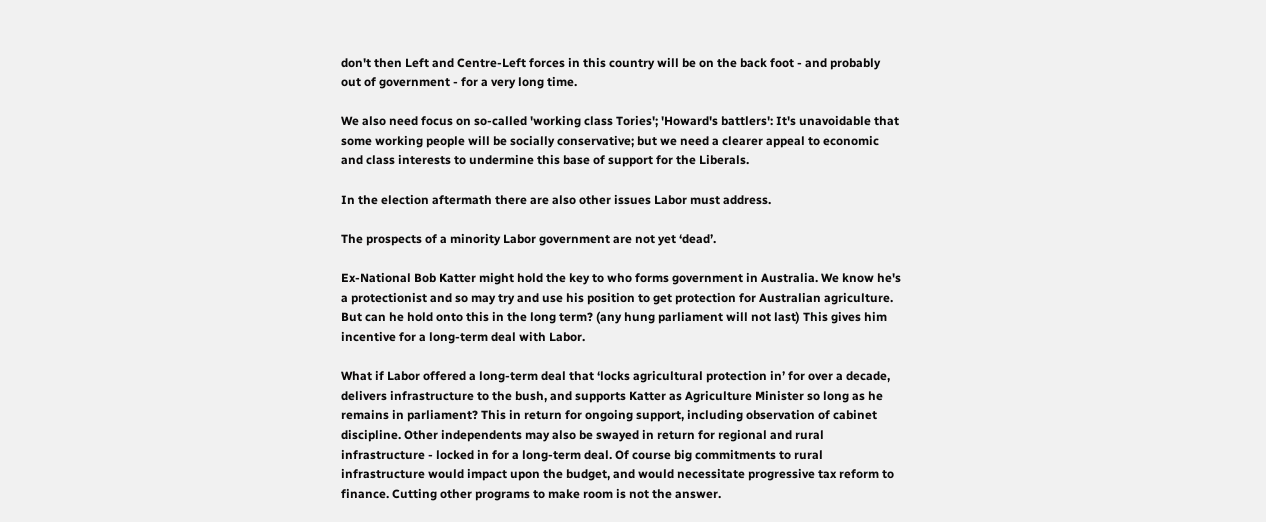don't then Left and Centre-Left forces in this country will be on the back foot - and probably out of government - for a very long time.

We also need focus on so-called 'working class Tories'; 'Howard's battlers': It's unavoidable that some working people will be socially conservative; but we need a clearer appeal to economic and class interests to undermine this base of support for the Liberals.

In the election aftermath there are also other issues Labor must address.

The prospects of a minority Labor government are not yet ‘dead’.

Ex-National Bob Katter might hold the key to who forms government in Australia. We know he's a protectionist and so may try and use his position to get protection for Australian agriculture. But can he hold onto this in the long term? (any hung parliament will not last) This gives him incentive for a long-term deal with Labor.

What if Labor offered a long-term deal that ‘locks agricultural protection in’ for over a decade, delivers infrastructure to the bush, and supports Katter as Agriculture Minister so long as he remains in parliament? This in return for ongoing support, including observation of cabinet discipline. Other independents may also be swayed in return for regional and rural infrastructure - locked in for a long-term deal. Of course big commitments to rural infrastructure would impact upon the budget, and would necessitate progressive tax reform to finance. Cutting other programs to make room is not the answer.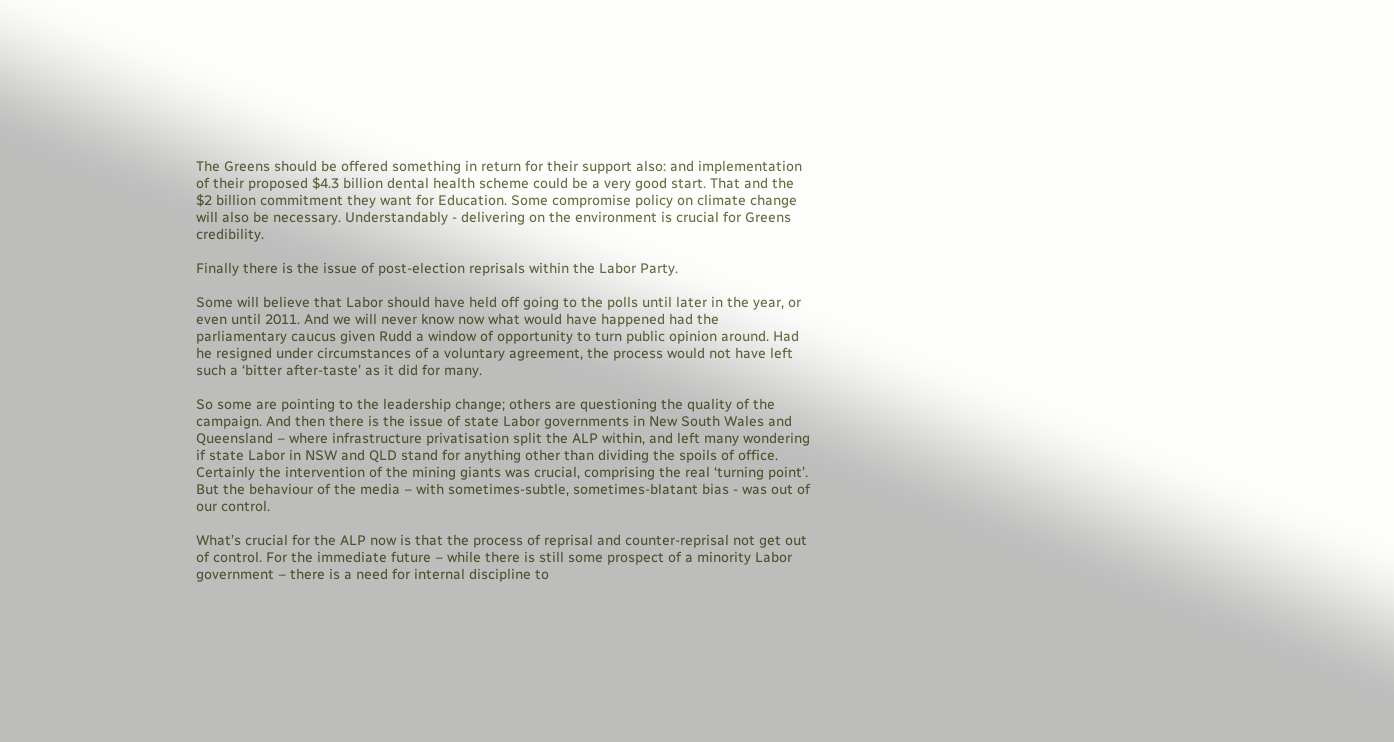The Greens should be offered something in return for their support also: and implementation of their proposed $4.3 billion dental health scheme could be a very good start. That and the $2 billion commitment they want for Education. Some compromise policy on climate change will also be necessary. Understandably - delivering on the environment is crucial for Greens credibility.

Finally there is the issue of post-election reprisals within the Labor Party.

Some will believe that Labor should have held off going to the polls until later in the year, or even until 2011. And we will never know now what would have happened had the parliamentary caucus given Rudd a window of opportunity to turn public opinion around. Had he resigned under circumstances of a voluntary agreement, the process would not have left such a ‘bitter after-taste’ as it did for many.

So some are pointing to the leadership change; others are questioning the quality of the campaign. And then there is the issue of state Labor governments in New South Wales and Queensland – where infrastructure privatisation split the ALP within, and left many wondering if state Labor in NSW and QLD stand for anything other than dividing the spoils of office. Certainly the intervention of the mining giants was crucial, comprising the real ‘turning point’. But the behaviour of the media – with sometimes-subtle, sometimes-blatant bias - was out of our control.

What’s crucial for the ALP now is that the process of reprisal and counter-reprisal not get out of control. For the immediate future – while there is still some prospect of a minority Labor government – there is a need for internal discipline to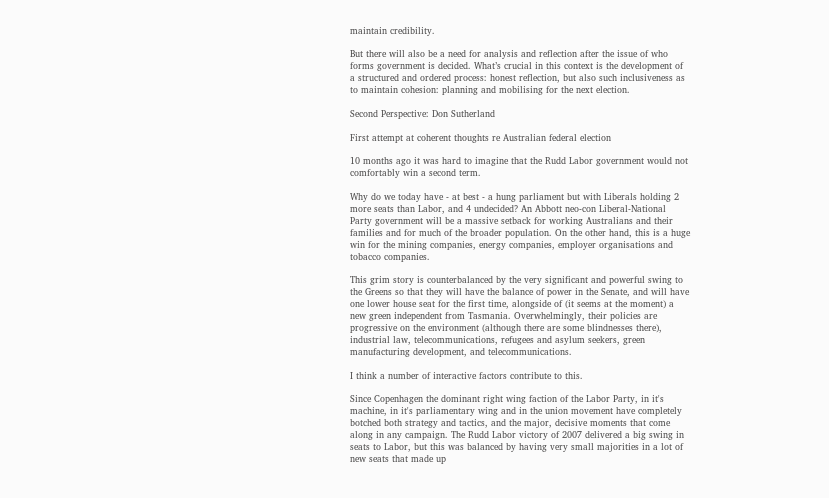maintain credibility.

But there will also be a need for analysis and reflection after the issue of who forms government is decided. What’s crucial in this context is the development of a structured and ordered process: honest reflection, but also such inclusiveness as to maintain cohesion: planning and mobilising for the next election.

Second Perspective: Don Sutherland

First attempt at coherent thoughts re Australian federal election

10 months ago it was hard to imagine that the Rudd Labor government would not comfortably win a second term.

Why do we today have - at best - a hung parliament but with Liberals holding 2 more seats than Labor, and 4 undecided? An Abbott neo-con Liberal-National Party government will be a massive setback for working Australians and their families and for much of the broader population. On the other hand, this is a huge win for the mining companies, energy companies, employer organisations and tobacco companies.

This grim story is counterbalanced by the very significant and powerful swing to the Greens so that they will have the balance of power in the Senate, and will have one lower house seat for the first time, alongside of (it seems at the moment) a new green independent from Tasmania. Overwhelmingly, their policies are progressive on the environment (although there are some blindnesses there), industrial law, telecommunications, refugees and asylum seekers, green manufacturing development, and telecommunications.

I think a number of interactive factors contribute to this.

Since Copenhagen the dominant right wing faction of the Labor Party, in it's machine, in it's parliamentary wing and in the union movement have completely botched both strategy and tactics, and the major, decisive moments that come along in any campaign. The Rudd Labor victory of 2007 delivered a big swing in seats to Labor, but this was balanced by having very small majorities in a lot of new seats that made up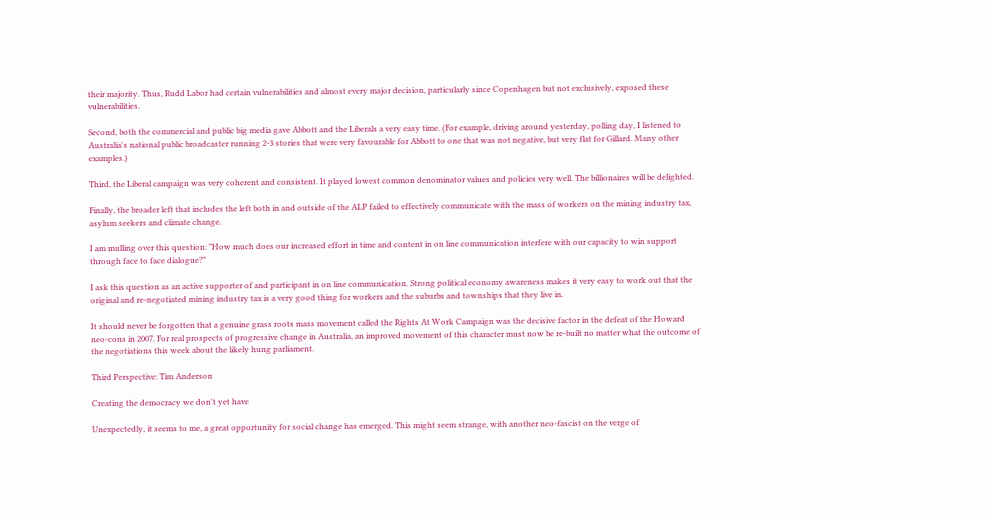their majority. Thus, Rudd Labor had certain vulnerabilities and almost every major decision, particularly since Copenhagen but not exclusively, exposed these vulnerabilities.

Second, both the commercial and public big media gave Abbott and the Liberals a very easy time. (For example, driving around yesterday, polling day, I listened to Australia's national public broadcaster running 2-3 stories that were very favourable for Abbott to one that was not negative, but very flat for Gillard. Many other examples.)

Third, the Liberal campaign was very coherent and consistent. It played lowest common denominator values and policies very well. The billionaires will be delighted.

Finally, the broader left that includes the left both in and outside of the ALP failed to effectively communicate with the mass of workers on the mining industry tax, asylum seekers and climate change.

I am mulling over this question: "How much does our increased effort in time and content in on line communication interfere with our capacity to win support through face to face dialogue?"

I ask this question as an active supporter of and participant in on line communication. Strong political economy awareness makes it very easy to work out that the original and re-negotiated mining industry tax is a very good thing for workers and the suburbs and townships that they live in.

It should never be forgotten that a genuine grass roots mass movement called the Rights At Work Campaign was the decisive factor in the defeat of the Howard neo-cons in 2007. For real prospects of progressive change in Australia, an improved movement of this character must now be re-built no matter what the outcome of the negotiations this week about the likely hung parliament.

Third Perspective: Tim Anderson

Creating the democracy we don't yet have

Unexpectedly, it seems to me, a great opportunity for social change has emerged. This might seem strange, with another neo-fascist on the verge of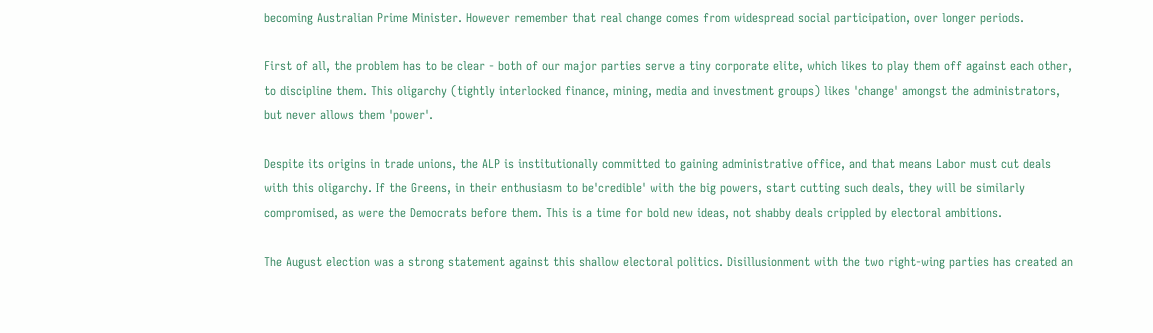becoming Australian Prime Minister. However remember that real change comes from widespread social participation, over longer periods.

First of all, the problem has to be clear - both of our major parties serve a tiny corporate elite, which likes to play them off against each other, to discipline them. This oligarchy (tightly interlocked finance, mining, media and investment groups) likes 'change' amongst the administrators, but never allows them 'power'.

Despite its origins in trade unions, the ALP is institutionally committed to gaining administrative office, and that means Labor must cut deals with this oligarchy. If the Greens, in their enthusiasm to be'credible' with the big powers, start cutting such deals, they will be similarly compromised, as were the Democrats before them. This is a time for bold new ideas, not shabby deals crippled by electoral ambitions.

The August election was a strong statement against this shallow electoral politics. Disillusionment with the two right-wing parties has created an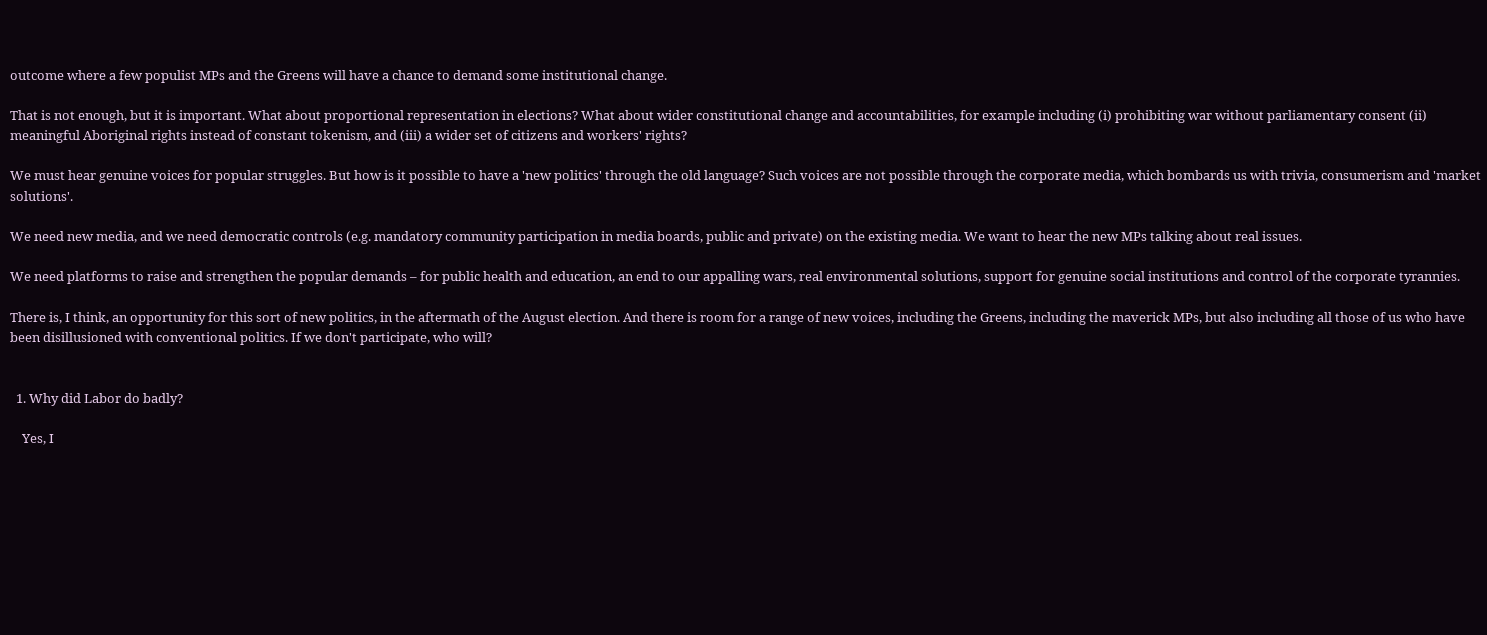outcome where a few populist MPs and the Greens will have a chance to demand some institutional change.

That is not enough, but it is important. What about proportional representation in elections? What about wider constitutional change and accountabilities, for example including (i) prohibiting war without parliamentary consent (ii) meaningful Aboriginal rights instead of constant tokenism, and (iii) a wider set of citizens and workers' rights?

We must hear genuine voices for popular struggles. But how is it possible to have a 'new politics' through the old language? Such voices are not possible through the corporate media, which bombards us with trivia, consumerism and 'market solutions'.

We need new media, and we need democratic controls (e.g. mandatory community participation in media boards, public and private) on the existing media. We want to hear the new MPs talking about real issues.

We need platforms to raise and strengthen the popular demands – for public health and education, an end to our appalling wars, real environmental solutions, support for genuine social institutions and control of the corporate tyrannies.

There is, I think, an opportunity for this sort of new politics, in the aftermath of the August election. And there is room for a range of new voices, including the Greens, including the maverick MPs, but also including all those of us who have been disillusioned with conventional politics. If we don't participate, who will?


  1. Why did Labor do badly?

    Yes, I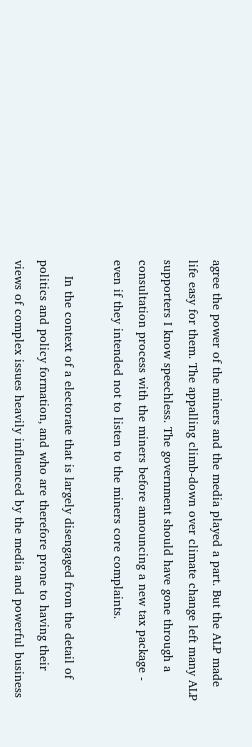agree the power of the miners and the media played a part. But the ALP made life easy for them. The appalling climb-down over climate change left many ALP supporters I know speechless. The government should have gone through a consultation process with the miners before announcing a new tax package - even if they intended not to listen to the miners core complaints.

    In the context of a electorate that is largely disengaged from the detail of politics and policy formation, and who are therefore prone to having their views of complex issues heavily influenced by the media and powerful business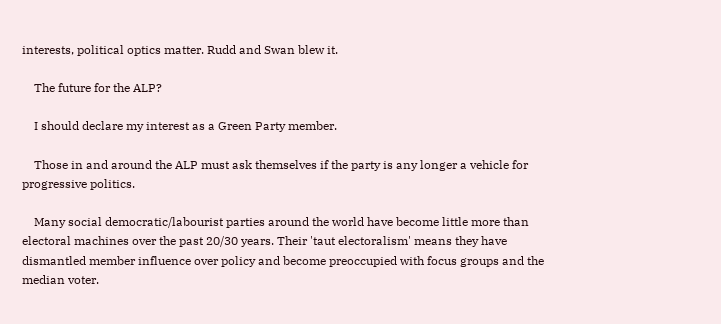interests, political optics matter. Rudd and Swan blew it.

    The future for the ALP?

    I should declare my interest as a Green Party member.

    Those in and around the ALP must ask themselves if the party is any longer a vehicle for progressive politics.

    Many social democratic/labourist parties around the world have become little more than electoral machines over the past 20/30 years. Their 'taut electoralism' means they have dismantled member influence over policy and become preoccupied with focus groups and the median voter.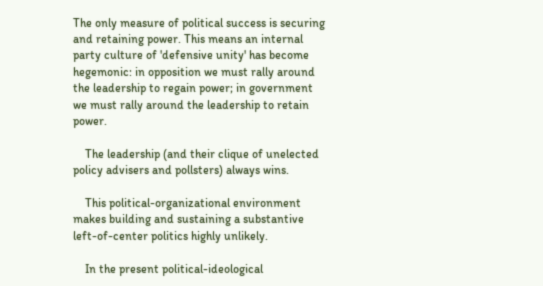The only measure of political success is securing and retaining power. This means an internal party culture of 'defensive unity' has become hegemonic: in opposition we must rally around the leadership to regain power; in government we must rally around the leadership to retain power.

    The leadership (and their clique of unelected policy advisers and pollsters) always wins.

    This political-organizational environment makes building and sustaining a substantive left-of-center politics highly unlikely.

    In the present political-ideological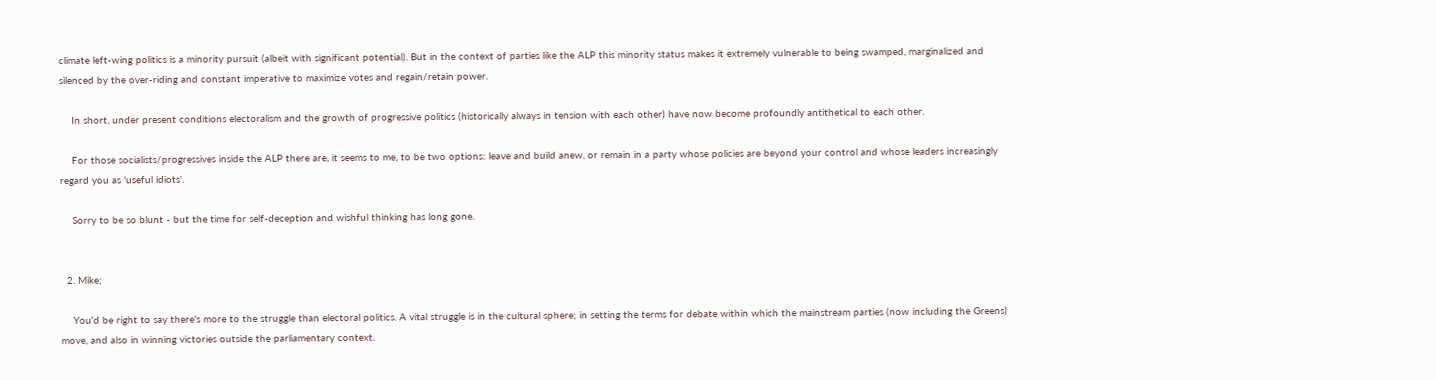climate left-wing politics is a minority pursuit (albeit with significant potential). But in the context of parties like the ALP this minority status makes it extremely vulnerable to being swamped, marginalized and silenced by the over-riding and constant imperative to maximize votes and regain/retain power.

    In short, under present conditions electoralism and the growth of progressive politics (historically always in tension with each other) have now become profoundly antithetical to each other.

    For those socialists/progressives inside the ALP there are, it seems to me, to be two options: leave and build anew, or remain in a party whose policies are beyond your control and whose leaders increasingly regard you as 'useful idiots'.

    Sorry to be so blunt - but the time for self-deception and wishful thinking has long gone.


  2. Mike;

    You'd be right to say there's more to the struggle than electoral politics. A vital struggle is in the cultural sphere; in setting the terms for debate within which the mainstream parties (now including the Greens) move, and also in winning victories outside the parliamentary context.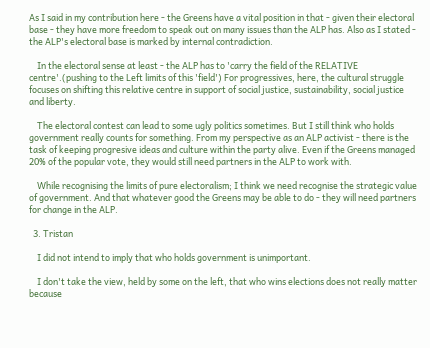As I said in my contribution here - the Greens have a vital position in that - given their electoral base - they have more freedom to speak out on many issues than the ALP has. Also as I stated - the ALP's electoral base is marked by internal contradiction.

    In the electoral sense at least - the ALP has to 'carry the field of the RELATIVE centre'.(pushing to the Left limits of this 'field') For progressives, here, the cultural struggle focuses on shifting this relative centre in support of social justice, sustainability, social justice and liberty.

    The electoral contest can lead to some ugly politics sometimes. But I still think who holds government really counts for something. From my perspective as an ALP activist - there is the task of keeping progresive ideas and culture within the party alive. Even if the Greens managed 20% of the popular vote, they would still need partners in the ALP to work with.

    While recognising the limits of pure electoralism; I think we need recognise the strategic value of government. And that whatever good the Greens may be able to do - they will need partners for change in the ALP.

  3. Tristan

    I did not intend to imply that who holds government is unimportant.

    I don't take the view, held by some on the left, that who wins elections does not really matter because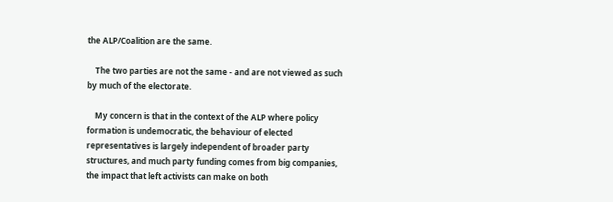the ALP/Coalition are the same.

    The two parties are not the same - and are not viewed as such by much of the electorate.

    My concern is that in the context of the ALP where policy formation is undemocratic, the behaviour of elected representatives is largely independent of broader party structures, and much party funding comes from big companies, the impact that left activists can make on both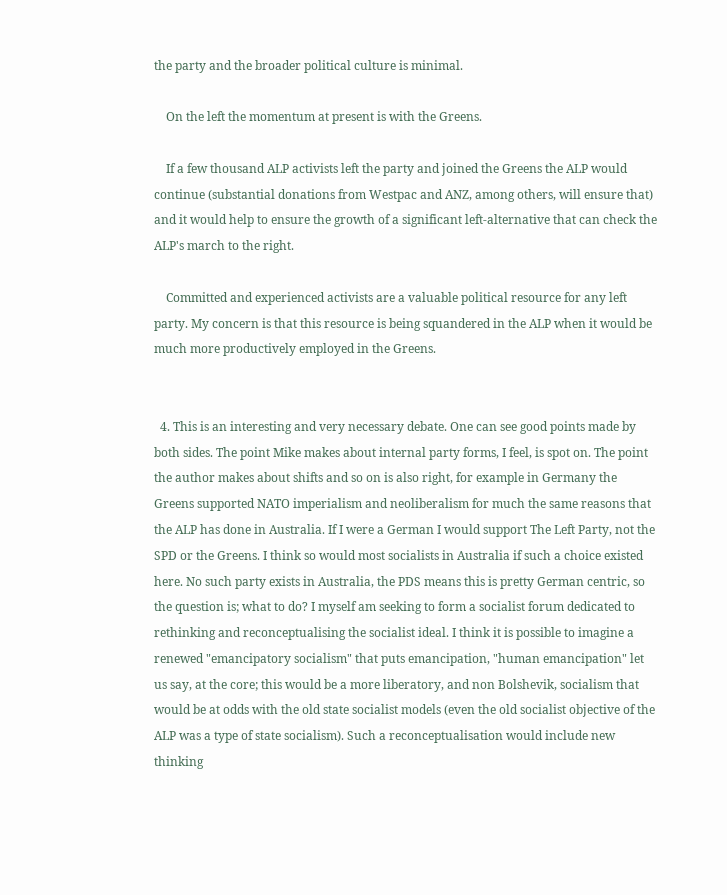the party and the broader political culture is minimal.

    On the left the momentum at present is with the Greens.

    If a few thousand ALP activists left the party and joined the Greens the ALP would continue (substantial donations from Westpac and ANZ, among others, will ensure that) and it would help to ensure the growth of a significant left-alternative that can check the ALP's march to the right.

    Committed and experienced activists are a valuable political resource for any left party. My concern is that this resource is being squandered in the ALP when it would be much more productively employed in the Greens.


  4. This is an interesting and very necessary debate. One can see good points made by both sides. The point Mike makes about internal party forms, I feel, is spot on. The point the author makes about shifts and so on is also right, for example in Germany the Greens supported NATO imperialism and neoliberalism for much the same reasons that the ALP has done in Australia. If I were a German I would support The Left Party, not the SPD or the Greens. I think so would most socialists in Australia if such a choice existed here. No such party exists in Australia, the PDS means this is pretty German centric, so the question is; what to do? I myself am seeking to form a socialist forum dedicated to rethinking and reconceptualising the socialist ideal. I think it is possible to imagine a renewed "emancipatory socialism" that puts emancipation, "human emancipation" let us say, at the core; this would be a more liberatory, and non Bolshevik, socialism that would be at odds with the old state socialist models (even the old socialist objective of the ALP was a type of state socialism). Such a reconceptualisation would include new thinking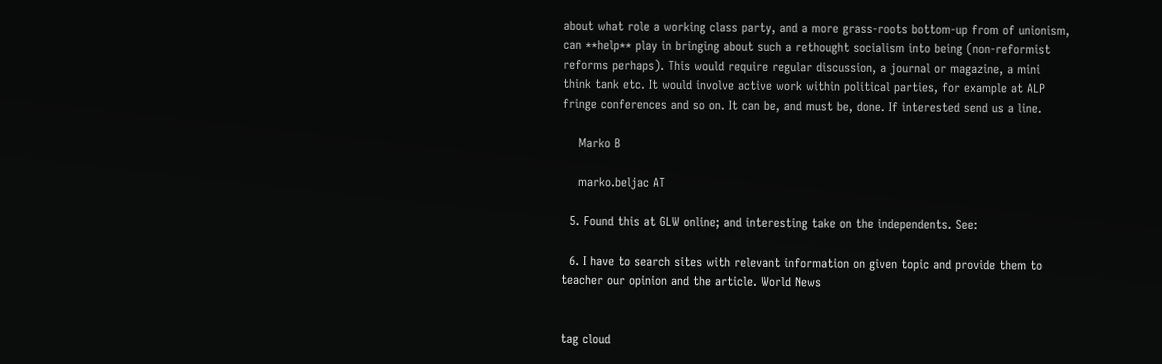about what role a working class party, and a more grass-roots bottom-up from of unionism, can **help** play in bringing about such a rethought socialism into being (non-reformist reforms perhaps). This would require regular discussion, a journal or magazine, a mini think tank etc. It would involve active work within political parties, for example at ALP fringe conferences and so on. It can be, and must be, done. If interested send us a line.

    Marko B

    marko.beljac AT

  5. Found this at GLW online; and interesting take on the independents. See:

  6. I have to search sites with relevant information on given topic and provide them to teacher our opinion and the article. World News


tag cloud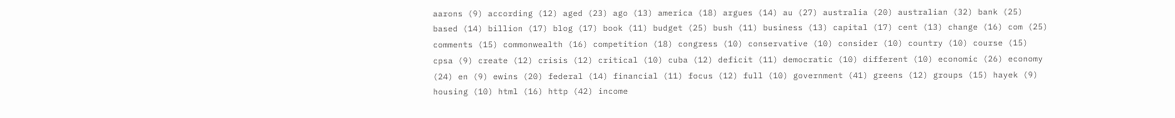aarons (9) according (12) aged (23) ago (13) america (18) argues (14) au (27) australia (20) australian (32) bank (25) based (14) billion (17) blog (17) book (11) budget (25) bush (11) business (13) capital (17) cent (13) change (16) com (25) comments (15) commonwealth (16) competition (18) congress (10) conservative (10) consider (10) country (10) course (15) cpsa (9) create (12) crisis (12) critical (10) cuba (12) deficit (11) democratic (10) different (10) economic (26) economy (24) en (9) ewins (20) federal (14) financial (11) focus (12) full (10) government (41) greens (12) groups (15) hayek (9) housing (10) html (16) http (42) income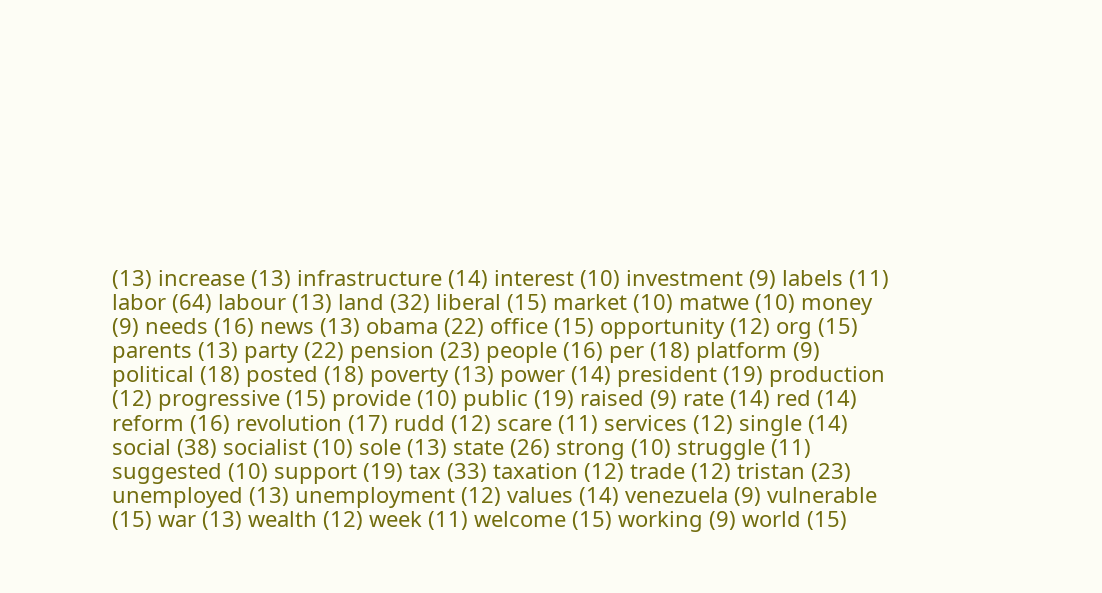(13) increase (13) infrastructure (14) interest (10) investment (9) labels (11) labor (64) labour (13) land (32) liberal (15) market (10) matwe (10) money (9) needs (16) news (13) obama (22) office (15) opportunity (12) org (15) parents (13) party (22) pension (23) people (16) per (18) platform (9) political (18) posted (18) poverty (13) power (14) president (19) production (12) progressive (15) provide (10) public (19) raised (9) rate (14) red (14) reform (16) revolution (17) rudd (12) scare (11) services (12) single (14) social (38) socialist (10) sole (13) state (26) strong (10) struggle (11) suggested (10) support (19) tax (33) taxation (12) trade (12) tristan (23) unemployed (13) unemployment (12) values (14) venezuela (9) vulnerable (15) war (13) wealth (12) week (11) welcome (15) working (9) world (15)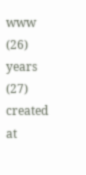www (26) years (27)
created at